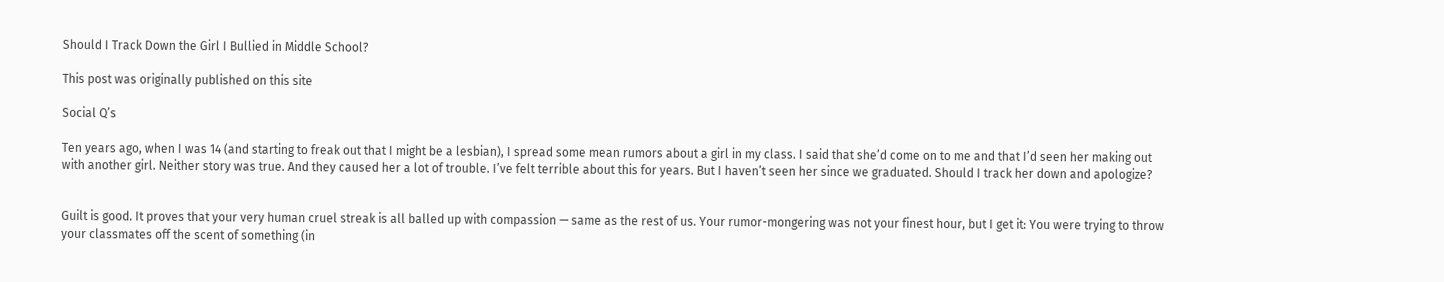Should I Track Down the Girl I Bullied in Middle School?

This post was originally published on this site

Social Q’s

Ten years ago, when I was 14 (and starting to freak out that I might be a lesbian), I spread some mean rumors about a girl in my class. I said that she’d come on to me and that I’d seen her making out with another girl. Neither story was true. And they caused her a lot of trouble. I’ve felt terrible about this for years. But I haven’t seen her since we graduated. Should I track her down and apologize?


Guilt is good. It proves that your very human cruel streak is all balled up with compassion — same as the rest of us. Your rumor-mongering was not your finest hour, but I get it: You were trying to throw your classmates off the scent of something (in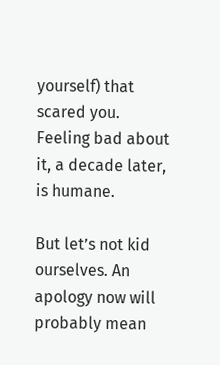yourself) that scared you. Feeling bad about it, a decade later, is humane.

But let’s not kid ourselves. An apology now will probably mean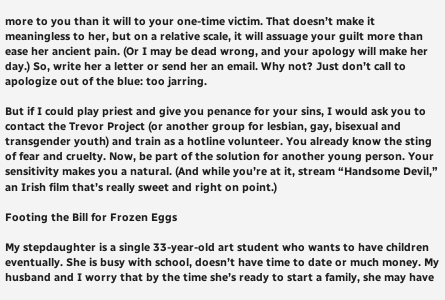more to you than it will to your one-time victim. That doesn’t make it meaningless to her, but on a relative scale, it will assuage your guilt more than ease her ancient pain. (Or I may be dead wrong, and your apology will make her day.) So, write her a letter or send her an email. Why not? Just don’t call to apologize out of the blue: too jarring.

But if I could play priest and give you penance for your sins, I would ask you to contact the Trevor Project (or another group for lesbian, gay, bisexual and transgender youth) and train as a hotline volunteer. You already know the sting of fear and cruelty. Now, be part of the solution for another young person. Your sensitivity makes you a natural. (And while you’re at it, stream “Handsome Devil,” an Irish film that’s really sweet and right on point.)

Footing the Bill for Frozen Eggs

My stepdaughter is a single 33-year-old art student who wants to have children eventually. She is busy with school, doesn’t have time to date or much money. My husband and I worry that by the time she’s ready to start a family, she may have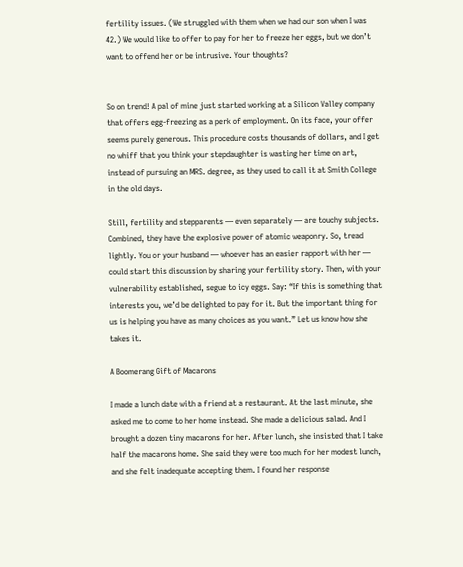fertility issues. (We struggled with them when we had our son when I was 42.) We would like to offer to pay for her to freeze her eggs, but we don’t want to offend her or be intrusive. Your thoughts?


So on trend! A pal of mine just started working at a Silicon Valley company that offers egg-freezing as a perk of employment. On its face, your offer seems purely generous. This procedure costs thousands of dollars, and I get no whiff that you think your stepdaughter is wasting her time on art, instead of pursuing an MRS. degree, as they used to call it at Smith College in the old days.

Still, fertility and stepparents — even separately — are touchy subjects. Combined, they have the explosive power of atomic weaponry. So, tread lightly. You or your husband — whoever has an easier rapport with her — could start this discussion by sharing your fertility story. Then, with your vulnerability established, segue to icy eggs. Say: “If this is something that interests you, we’d be delighted to pay for it. But the important thing for us is helping you have as many choices as you want.” Let us know how she takes it.

A Boomerang Gift of Macarons

I made a lunch date with a friend at a restaurant. At the last minute, she asked me to come to her home instead. She made a delicious salad. And I brought a dozen tiny macarons for her. After lunch, she insisted that I take half the macarons home. She said they were too much for her modest lunch, and she felt inadequate accepting them. I found her response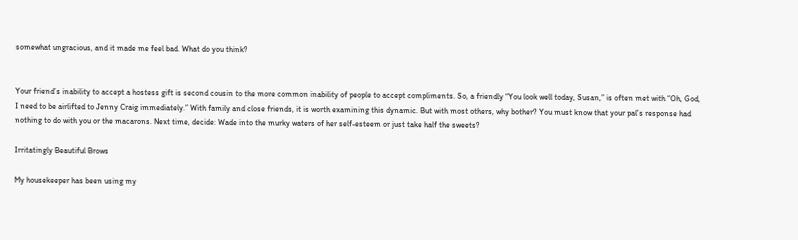somewhat ungracious, and it made me feel bad. What do you think?


Your friend’s inability to accept a hostess gift is second cousin to the more common inability of people to accept compliments. So, a friendly “You look well today, Susan,” is often met with “Oh, God, I need to be airlifted to Jenny Craig immediately.” With family and close friends, it is worth examining this dynamic. But with most others, why bother? You must know that your pal’s response had nothing to do with you or the macarons. Next time, decide: Wade into the murky waters of her self-esteem or just take half the sweets?

Irritatingly Beautiful Brows

My housekeeper has been using my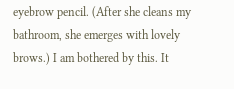eyebrow pencil. (After she cleans my bathroom, she emerges with lovely brows.) I am bothered by this. It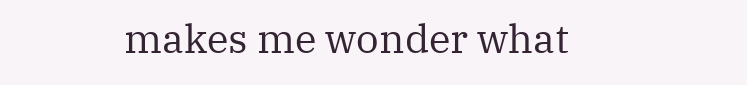makes me wonder what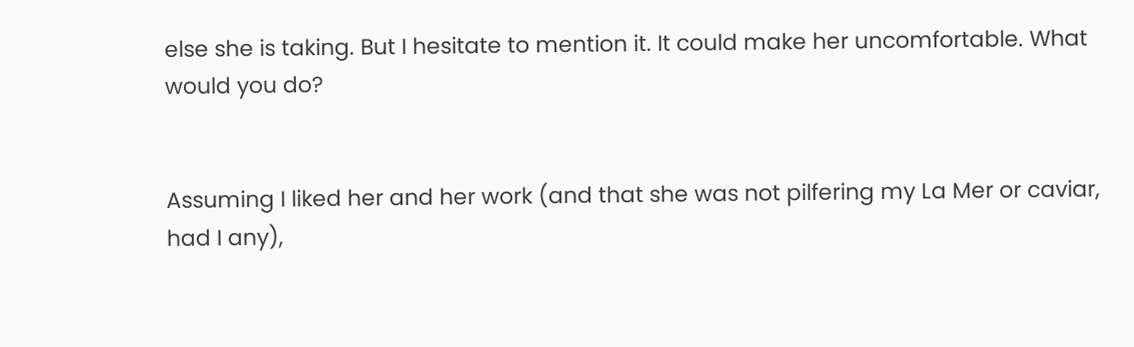else she is taking. But I hesitate to mention it. It could make her uncomfortable. What would you do?


Assuming I liked her and her work (and that she was not pilfering my La Mer or caviar, had I any),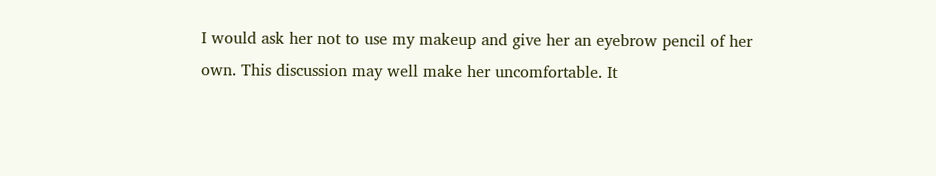I would ask her not to use my makeup and give her an eyebrow pencil of her own. This discussion may well make her uncomfortable. It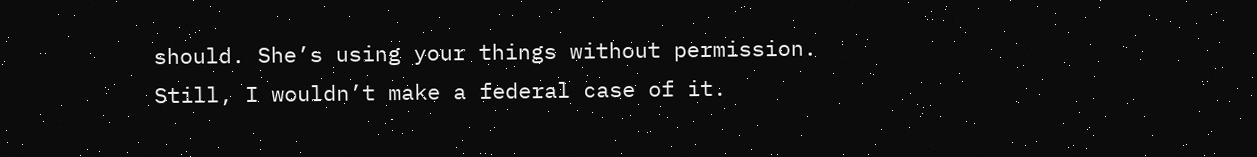should. She’s using your things without permission. Still, I wouldn’t make a federal case of it.